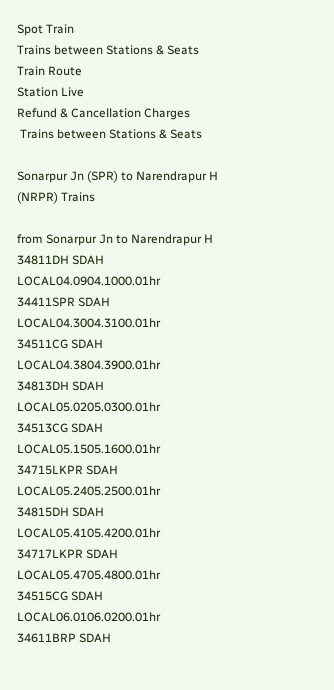Spot Train
Trains between Stations & Seats
Train Route
Station Live
Refund & Cancellation Charges
 Trains between Stations & Seats

Sonarpur Jn (SPR) to Narendrapur H (NRPR) Trains

from Sonarpur Jn to Narendrapur H
34811DH SDAH LOCAL04.0904.1000.01hr
34411SPR SDAH LOCAL04.3004.3100.01hr
34511CG SDAH LOCAL04.3804.3900.01hr
34813DH SDAH LOCAL05.0205.0300.01hr
34513CG SDAH LOCAL05.1505.1600.01hr
34715LKPR SDAH LOCAL05.2405.2500.01hr
34815DH SDAH LOCAL05.4105.4200.01hr
34717LKPR SDAH LOCAL05.4705.4800.01hr
34515CG SDAH LOCAL06.0106.0200.01hr
34611BRP SDAH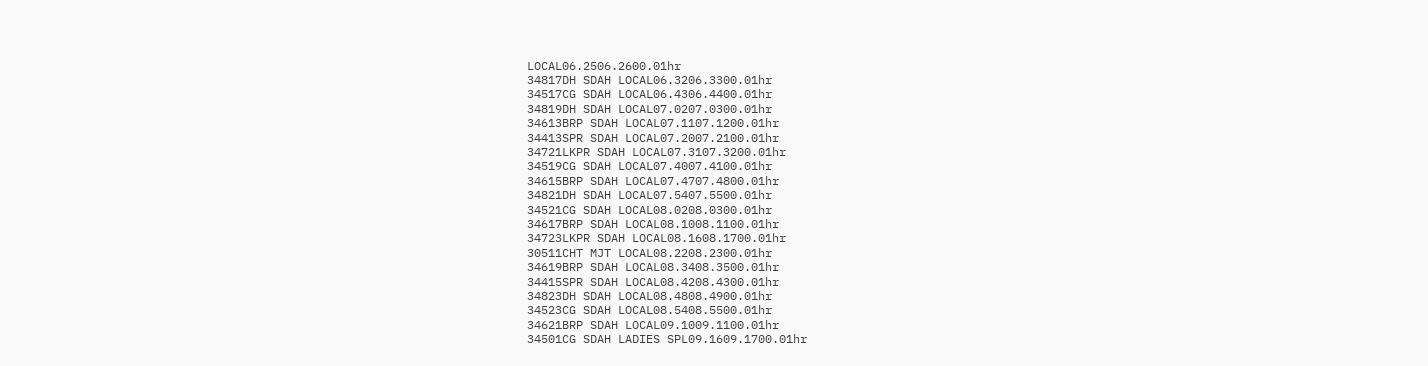LOCAL06.2506.2600.01hr
34817DH SDAH LOCAL06.3206.3300.01hr
34517CG SDAH LOCAL06.4306.4400.01hr
34819DH SDAH LOCAL07.0207.0300.01hr
34613BRP SDAH LOCAL07.1107.1200.01hr
34413SPR SDAH LOCAL07.2007.2100.01hr
34721LKPR SDAH LOCAL07.3107.3200.01hr
34519CG SDAH LOCAL07.4007.4100.01hr
34615BRP SDAH LOCAL07.4707.4800.01hr
34821DH SDAH LOCAL07.5407.5500.01hr
34521CG SDAH LOCAL08.0208.0300.01hr
34617BRP SDAH LOCAL08.1008.1100.01hr
34723LKPR SDAH LOCAL08.1608.1700.01hr
30511CHT MJT LOCAL08.2208.2300.01hr
34619BRP SDAH LOCAL08.3408.3500.01hr
34415SPR SDAH LOCAL08.4208.4300.01hr
34823DH SDAH LOCAL08.4808.4900.01hr
34523CG SDAH LOCAL08.5408.5500.01hr
34621BRP SDAH LOCAL09.1009.1100.01hr
34501CG SDAH LADIES SPL09.1609.1700.01hr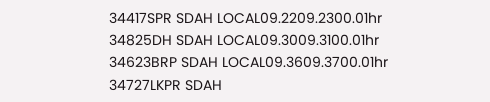34417SPR SDAH LOCAL09.2209.2300.01hr
34825DH SDAH LOCAL09.3009.3100.01hr
34623BRP SDAH LOCAL09.3609.3700.01hr
34727LKPR SDAH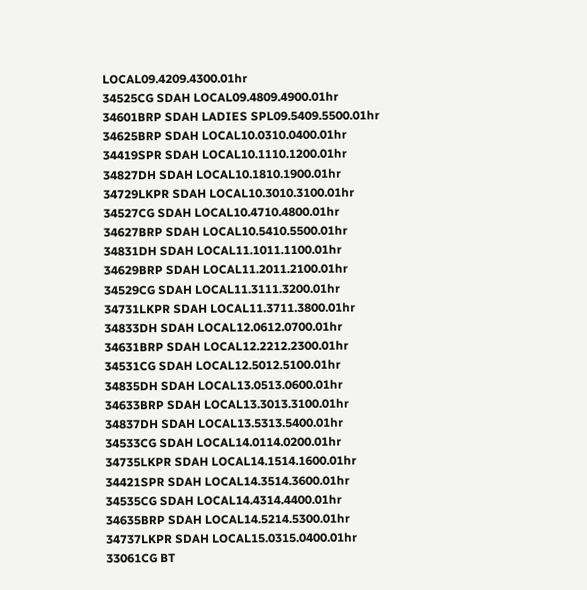LOCAL09.4209.4300.01hr
34525CG SDAH LOCAL09.4809.4900.01hr
34601BRP SDAH LADIES SPL09.5409.5500.01hr
34625BRP SDAH LOCAL10.0310.0400.01hr
34419SPR SDAH LOCAL10.1110.1200.01hr
34827DH SDAH LOCAL10.1810.1900.01hr
34729LKPR SDAH LOCAL10.3010.3100.01hr
34527CG SDAH LOCAL10.4710.4800.01hr
34627BRP SDAH LOCAL10.5410.5500.01hr
34831DH SDAH LOCAL11.1011.1100.01hr
34629BRP SDAH LOCAL11.2011.2100.01hr
34529CG SDAH LOCAL11.3111.3200.01hr
34731LKPR SDAH LOCAL11.3711.3800.01hr
34833DH SDAH LOCAL12.0612.0700.01hr
34631BRP SDAH LOCAL12.2212.2300.01hr
34531CG SDAH LOCAL12.5012.5100.01hr
34835DH SDAH LOCAL13.0513.0600.01hr
34633BRP SDAH LOCAL13.3013.3100.01hr
34837DH SDAH LOCAL13.5313.5400.01hr
34533CG SDAH LOCAL14.0114.0200.01hr
34735LKPR SDAH LOCAL14.1514.1600.01hr
34421SPR SDAH LOCAL14.3514.3600.01hr
34535CG SDAH LOCAL14.4314.4400.01hr
34635BRP SDAH LOCAL14.5214.5300.01hr
34737LKPR SDAH LOCAL15.0315.0400.01hr
33061CG BT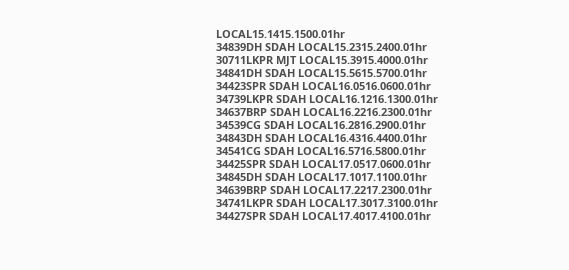LOCAL15.1415.1500.01hr
34839DH SDAH LOCAL15.2315.2400.01hr
30711LKPR MJT LOCAL15.3915.4000.01hr
34841DH SDAH LOCAL15.5615.5700.01hr
34423SPR SDAH LOCAL16.0516.0600.01hr
34739LKPR SDAH LOCAL16.1216.1300.01hr
34637BRP SDAH LOCAL16.2216.2300.01hr
34539CG SDAH LOCAL16.2816.2900.01hr
34843DH SDAH LOCAL16.4316.4400.01hr
34541CG SDAH LOCAL16.5716.5800.01hr
34425SPR SDAH LOCAL17.0517.0600.01hr
34845DH SDAH LOCAL17.1017.1100.01hr
34639BRP SDAH LOCAL17.2217.2300.01hr
34741LKPR SDAH LOCAL17.3017.3100.01hr
34427SPR SDAH LOCAL17.4017.4100.01hr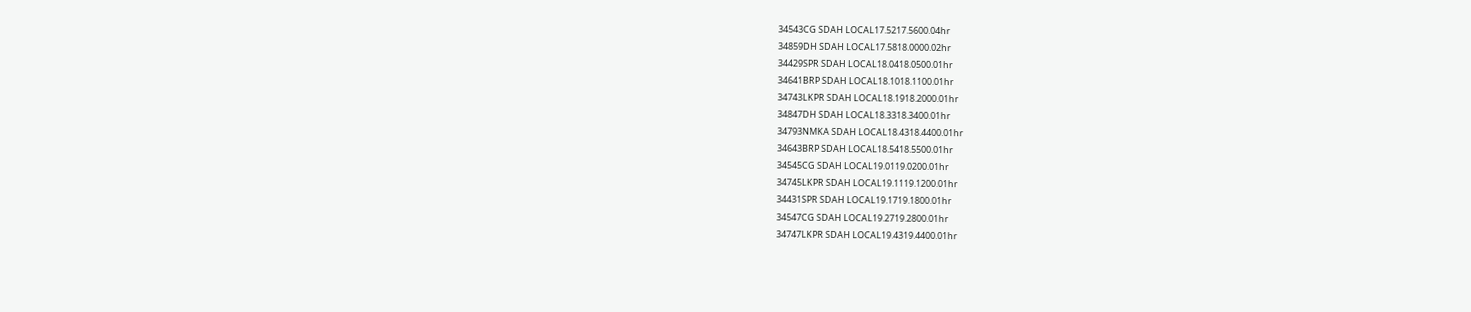34543CG SDAH LOCAL17.5217.5600.04hr
34859DH SDAH LOCAL17.5818.0000.02hr
34429SPR SDAH LOCAL18.0418.0500.01hr
34641BRP SDAH LOCAL18.1018.1100.01hr
34743LKPR SDAH LOCAL18.1918.2000.01hr
34847DH SDAH LOCAL18.3318.3400.01hr
34793NMKA SDAH LOCAL18.4318.4400.01hr
34643BRP SDAH LOCAL18.5418.5500.01hr
34545CG SDAH LOCAL19.0119.0200.01hr
34745LKPR SDAH LOCAL19.1119.1200.01hr
34431SPR SDAH LOCAL19.1719.1800.01hr
34547CG SDAH LOCAL19.2719.2800.01hr
34747LKPR SDAH LOCAL19.4319.4400.01hr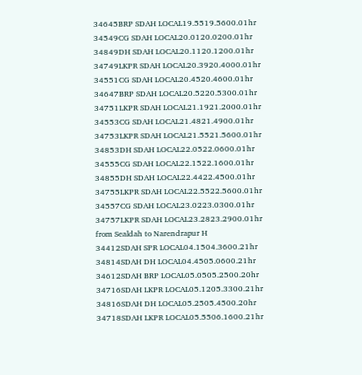34645BRP SDAH LOCAL19.5519.5600.01hr
34549CG SDAH LOCAL20.0120.0200.01hr
34849DH SDAH LOCAL20.1120.1200.01hr
34749LKPR SDAH LOCAL20.3920.4000.01hr
34551CG SDAH LOCAL20.4520.4600.01hr
34647BRP SDAH LOCAL20.5220.5300.01hr
34751LKPR SDAH LOCAL21.1921.2000.01hr
34553CG SDAH LOCAL21.4821.4900.01hr
34753LKPR SDAH LOCAL21.5521.5600.01hr
34853DH SDAH LOCAL22.0522.0600.01hr
34555CG SDAH LOCAL22.1522.1600.01hr
34855DH SDAH LOCAL22.4422.4500.01hr
34755LKPR SDAH LOCAL22.5522.5600.01hr
34557CG SDAH LOCAL23.0223.0300.01hr
34757LKPR SDAH LOCAL23.2823.2900.01hr
from Sealdah to Narendrapur H
34412SDAH SPR LOCAL04.1504.3600.21hr
34814SDAH DH LOCAL04.4505.0600.21hr
34612SDAH BRP LOCAL05.0505.2500.20hr
34716SDAH LKPR LOCAL05.1205.3300.21hr
34816SDAH DH LOCAL05.2505.4500.20hr
34718SDAH LKPR LOCAL05.5506.1600.21hr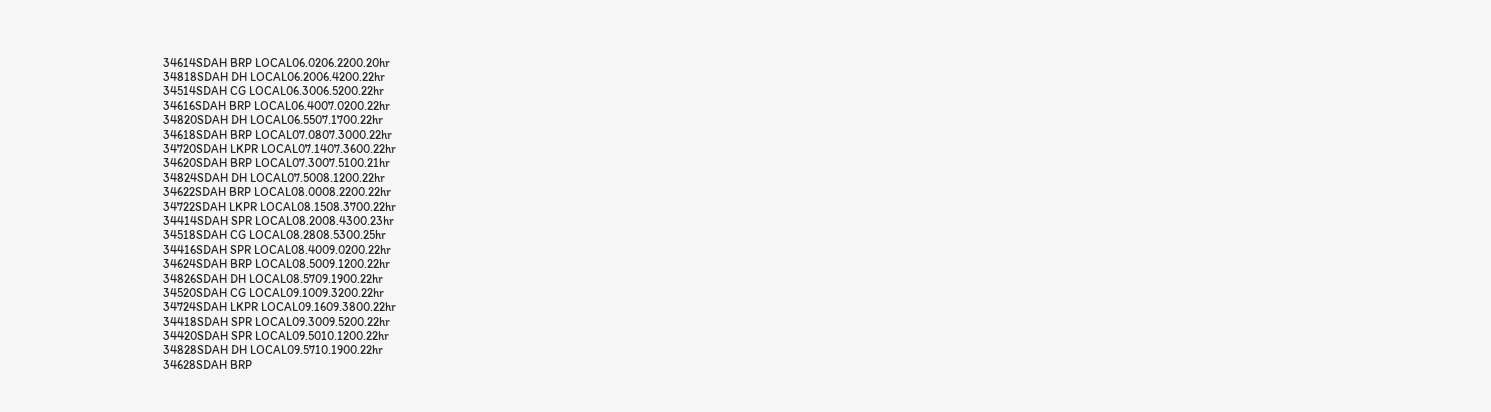34614SDAH BRP LOCAL06.0206.2200.20hr
34818SDAH DH LOCAL06.2006.4200.22hr
34514SDAH CG LOCAL06.3006.5200.22hr
34616SDAH BRP LOCAL06.4007.0200.22hr
34820SDAH DH LOCAL06.5507.1700.22hr
34618SDAH BRP LOCAL07.0807.3000.22hr
34720SDAH LKPR LOCAL07.1407.3600.22hr
34620SDAH BRP LOCAL07.3007.5100.21hr
34824SDAH DH LOCAL07.5008.1200.22hr
34622SDAH BRP LOCAL08.0008.2200.22hr
34722SDAH LKPR LOCAL08.1508.3700.22hr
34414SDAH SPR LOCAL08.2008.4300.23hr
34518SDAH CG LOCAL08.2808.5300.25hr
34416SDAH SPR LOCAL08.4009.0200.22hr
34624SDAH BRP LOCAL08.5009.1200.22hr
34826SDAH DH LOCAL08.5709.1900.22hr
34520SDAH CG LOCAL09.1009.3200.22hr
34724SDAH LKPR LOCAL09.1609.3800.22hr
34418SDAH SPR LOCAL09.3009.5200.22hr
34420SDAH SPR LOCAL09.5010.1200.22hr
34828SDAH DH LOCAL09.5710.1900.22hr
34628SDAH BRP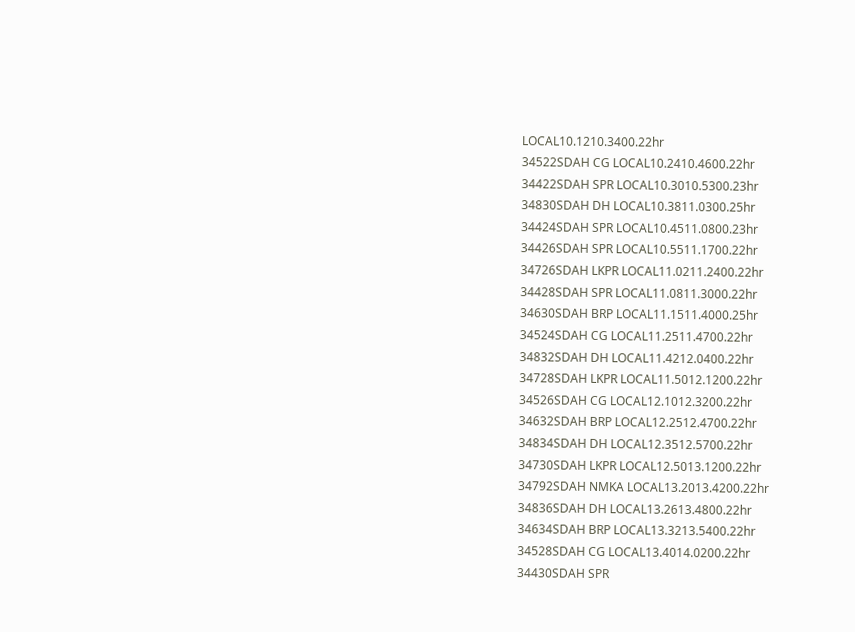LOCAL10.1210.3400.22hr
34522SDAH CG LOCAL10.2410.4600.22hr
34422SDAH SPR LOCAL10.3010.5300.23hr
34830SDAH DH LOCAL10.3811.0300.25hr
34424SDAH SPR LOCAL10.4511.0800.23hr
34426SDAH SPR LOCAL10.5511.1700.22hr
34726SDAH LKPR LOCAL11.0211.2400.22hr
34428SDAH SPR LOCAL11.0811.3000.22hr
34630SDAH BRP LOCAL11.1511.4000.25hr
34524SDAH CG LOCAL11.2511.4700.22hr
34832SDAH DH LOCAL11.4212.0400.22hr
34728SDAH LKPR LOCAL11.5012.1200.22hr
34526SDAH CG LOCAL12.1012.3200.22hr
34632SDAH BRP LOCAL12.2512.4700.22hr
34834SDAH DH LOCAL12.3512.5700.22hr
34730SDAH LKPR LOCAL12.5013.1200.22hr
34792SDAH NMKA LOCAL13.2013.4200.22hr
34836SDAH DH LOCAL13.2613.4800.22hr
34634SDAH BRP LOCAL13.3213.5400.22hr
34528SDAH CG LOCAL13.4014.0200.22hr
34430SDAH SPR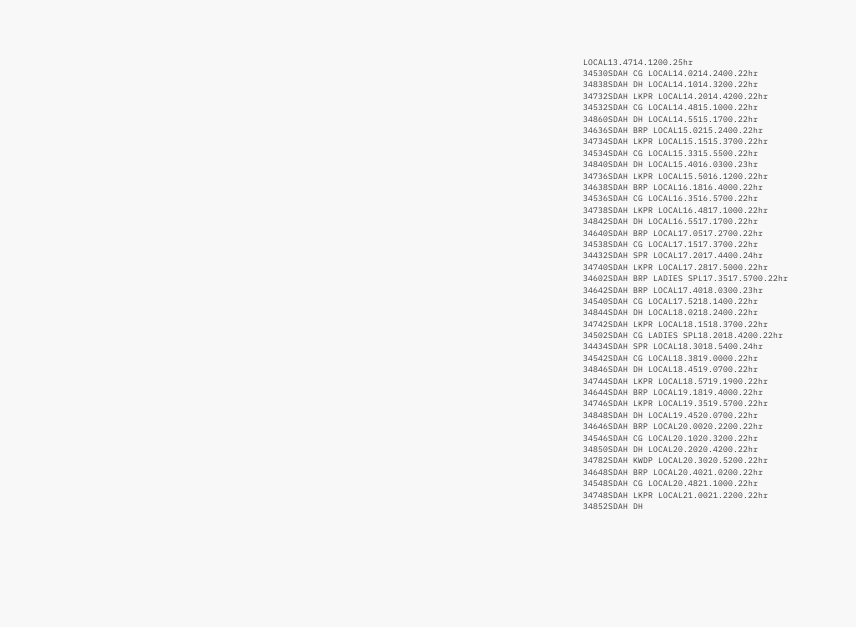LOCAL13.4714.1200.25hr
34530SDAH CG LOCAL14.0214.2400.22hr
34838SDAH DH LOCAL14.1014.3200.22hr
34732SDAH LKPR LOCAL14.2014.4200.22hr
34532SDAH CG LOCAL14.4815.1000.22hr
34860SDAH DH LOCAL14.5515.1700.22hr
34636SDAH BRP LOCAL15.0215.2400.22hr
34734SDAH LKPR LOCAL15.1515.3700.22hr
34534SDAH CG LOCAL15.3315.5500.22hr
34840SDAH DH LOCAL15.4016.0300.23hr
34736SDAH LKPR LOCAL15.5016.1200.22hr
34638SDAH BRP LOCAL16.1816.4000.22hr
34536SDAH CG LOCAL16.3516.5700.22hr
34738SDAH LKPR LOCAL16.4817.1000.22hr
34842SDAH DH LOCAL16.5517.1700.22hr
34640SDAH BRP LOCAL17.0517.2700.22hr
34538SDAH CG LOCAL17.1517.3700.22hr
34432SDAH SPR LOCAL17.2017.4400.24hr
34740SDAH LKPR LOCAL17.2817.5000.22hr
34602SDAH BRP LADIES SPL17.3517.5700.22hr
34642SDAH BRP LOCAL17.4018.0300.23hr
34540SDAH CG LOCAL17.5218.1400.22hr
34844SDAH DH LOCAL18.0218.2400.22hr
34742SDAH LKPR LOCAL18.1518.3700.22hr
34502SDAH CG LADIES SPL18.2018.4200.22hr
34434SDAH SPR LOCAL18.3018.5400.24hr
34542SDAH CG LOCAL18.3819.0000.22hr
34846SDAH DH LOCAL18.4519.0700.22hr
34744SDAH LKPR LOCAL18.5719.1900.22hr
34644SDAH BRP LOCAL19.1819.4000.22hr
34746SDAH LKPR LOCAL19.3519.5700.22hr
34848SDAH DH LOCAL19.4520.0700.22hr
34646SDAH BRP LOCAL20.0020.2200.22hr
34546SDAH CG LOCAL20.1020.3200.22hr
34850SDAH DH LOCAL20.2020.4200.22hr
34782SDAH KWDP LOCAL20.3020.5200.22hr
34648SDAH BRP LOCAL20.4021.0200.22hr
34548SDAH CG LOCAL20.4821.1000.22hr
34748SDAH LKPR LOCAL21.0021.2200.22hr
34852SDAH DH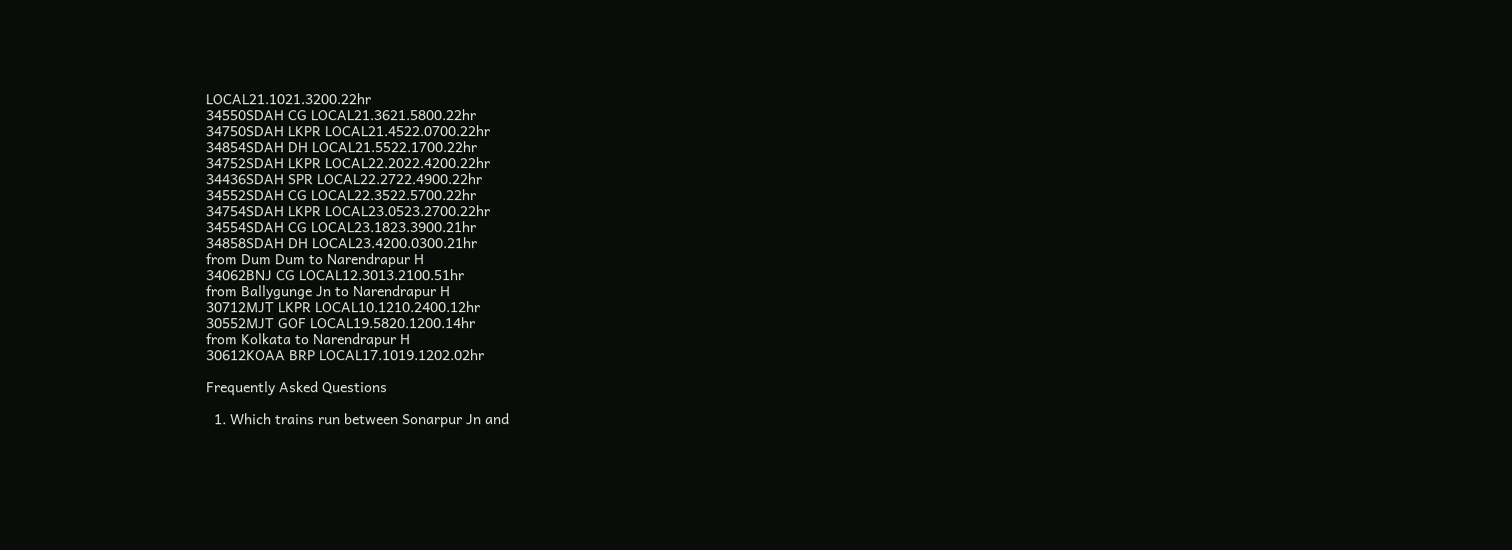LOCAL21.1021.3200.22hr
34550SDAH CG LOCAL21.3621.5800.22hr
34750SDAH LKPR LOCAL21.4522.0700.22hr
34854SDAH DH LOCAL21.5522.1700.22hr
34752SDAH LKPR LOCAL22.2022.4200.22hr
34436SDAH SPR LOCAL22.2722.4900.22hr
34552SDAH CG LOCAL22.3522.5700.22hr
34754SDAH LKPR LOCAL23.0523.2700.22hr
34554SDAH CG LOCAL23.1823.3900.21hr
34858SDAH DH LOCAL23.4200.0300.21hr
from Dum Dum to Narendrapur H
34062BNJ CG LOCAL12.3013.2100.51hr
from Ballygunge Jn to Narendrapur H
30712MJT LKPR LOCAL10.1210.2400.12hr
30552MJT GOF LOCAL19.5820.1200.14hr
from Kolkata to Narendrapur H
30612KOAA BRP LOCAL17.1019.1202.02hr

Frequently Asked Questions

  1. Which trains run between Sonarpur Jn and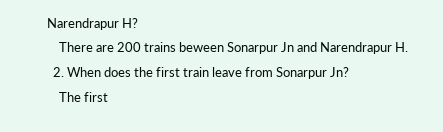Narendrapur H?
    There are 200 trains beween Sonarpur Jn and Narendrapur H.
  2. When does the first train leave from Sonarpur Jn?
    The first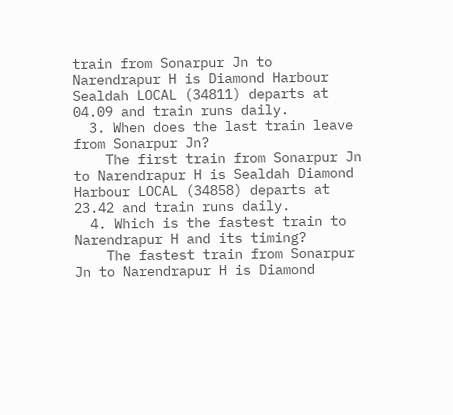train from Sonarpur Jn to Narendrapur H is Diamond Harbour Sealdah LOCAL (34811) departs at 04.09 and train runs daily.
  3. When does the last train leave from Sonarpur Jn?
    The first train from Sonarpur Jn to Narendrapur H is Sealdah Diamond Harbour LOCAL (34858) departs at 23.42 and train runs daily.
  4. Which is the fastest train to Narendrapur H and its timing?
    The fastest train from Sonarpur Jn to Narendrapur H is Diamond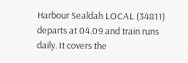Harbour Sealdah LOCAL (34811) departs at 04.09 and train runs daily. It covers the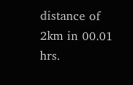distance of 2km in 00.01 hrs.